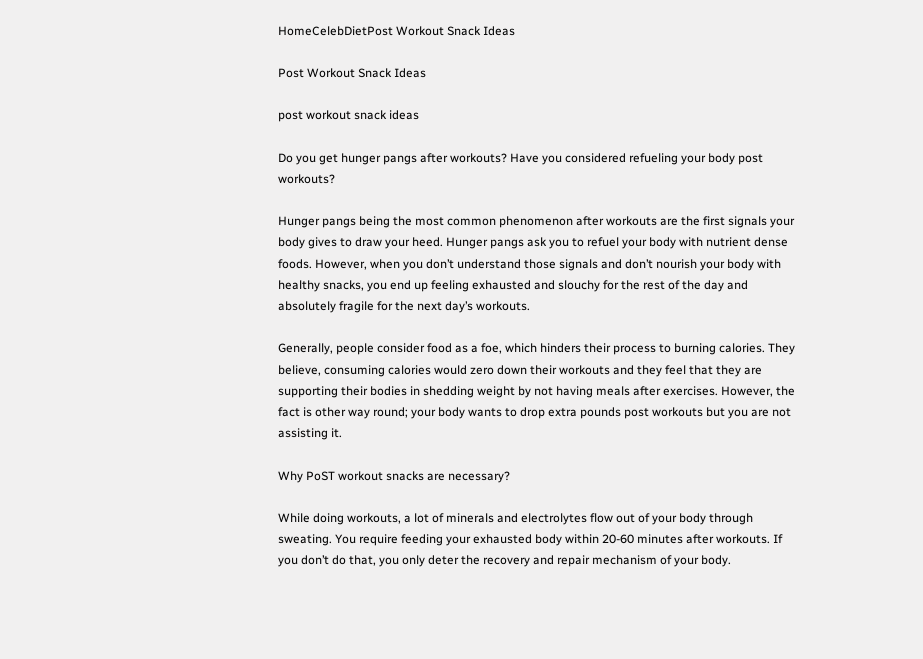HomeCelebDietPost Workout Snack Ideas

Post Workout Snack Ideas

post workout snack ideas

Do you get hunger pangs after workouts? Have you considered refueling your body post workouts?

Hunger pangs being the most common phenomenon after workouts are the first signals your body gives to draw your heed. Hunger pangs ask you to refuel your body with nutrient dense foods. However, when you don’t understand those signals and don’t nourish your body with healthy snacks, you end up feeling exhausted and slouchy for the rest of the day and absolutely fragile for the next day’s workouts.

Generally, people consider food as a foe, which hinders their process to burning calories. They believe, consuming calories would zero down their workouts and they feel that they are supporting their bodies in shedding weight by not having meals after exercises. However, the fact is other way round; your body wants to drop extra pounds post workouts but you are not assisting it.

Why PoST workout snacks are necessary?

While doing workouts, a lot of minerals and electrolytes flow out of your body through sweating. You require feeding your exhausted body within 20-60 minutes after workouts. If you don’t do that, you only deter the recovery and repair mechanism of your body.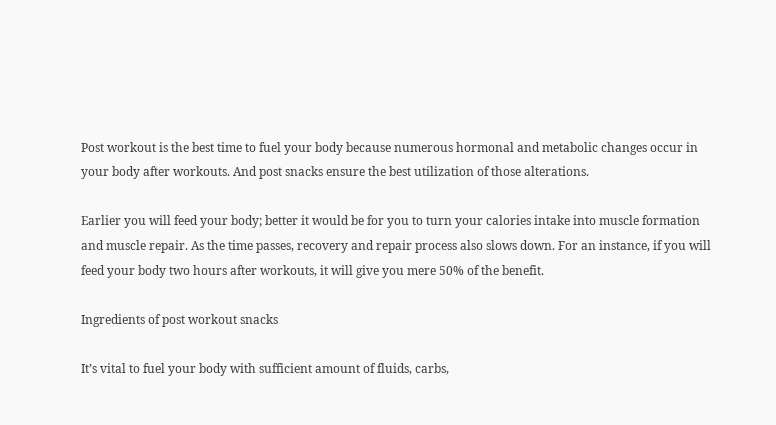Post workout is the best time to fuel your body because numerous hormonal and metabolic changes occur in your body after workouts. And post snacks ensure the best utilization of those alterations.

Earlier you will feed your body; better it would be for you to turn your calories intake into muscle formation and muscle repair. As the time passes, recovery and repair process also slows down. For an instance, if you will feed your body two hours after workouts, it will give you mere 50% of the benefit.

Ingredients of post workout snacks

It’s vital to fuel your body with sufficient amount of fluids, carbs,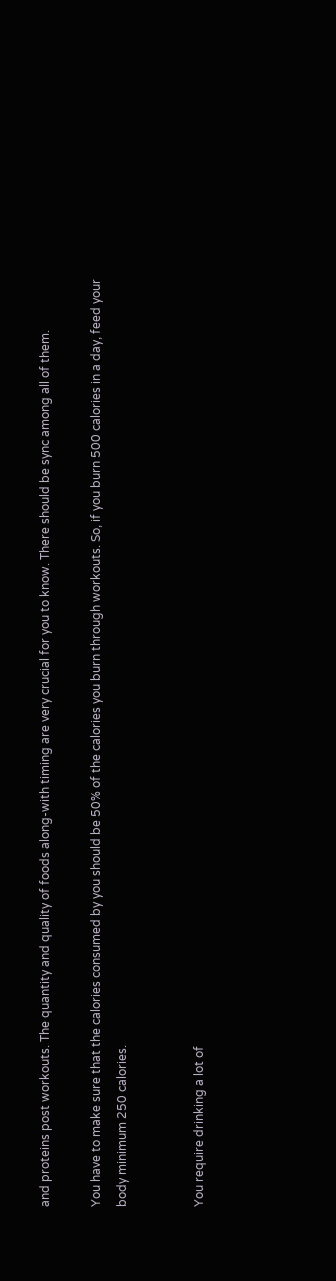and proteins post workouts. The quantity and quality of foods along-with timing are very crucial for you to know. There should be sync among all of them.

You have to make sure that the calories consumed by you should be 50% of the calories you burn through workouts. So, if you burn 500 calories in a day, feed your body minimum 250 calories.


You require drinking a lot of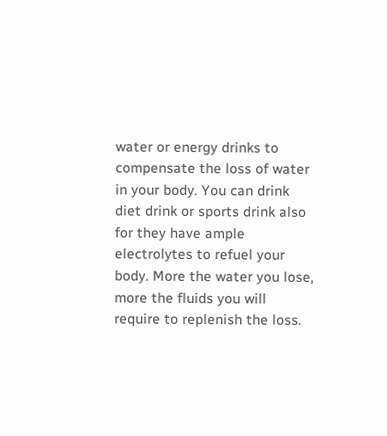water or energy drinks to compensate the loss of water in your body. You can drink diet drink or sports drink also for they have ample electrolytes to refuel your body. More the water you lose, more the fluids you will require to replenish the loss.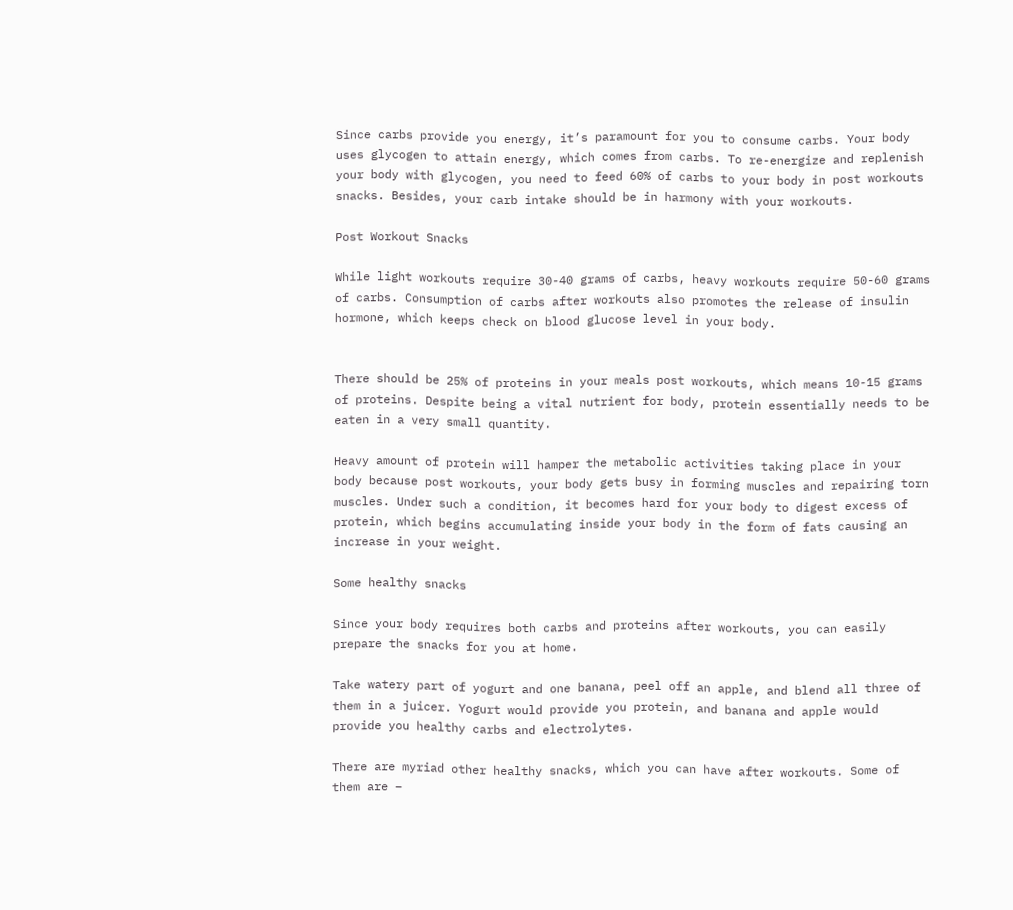Since carbs provide you energy, it’s paramount for you to consume carbs. Your body uses glycogen to attain energy, which comes from carbs. To re-energize and replenish your body with glycogen, you need to feed 60% of carbs to your body in post workouts snacks. Besides, your carb intake should be in harmony with your workouts.

Post Workout Snacks

While light workouts require 30-40 grams of carbs, heavy workouts require 50-60 grams of carbs. Consumption of carbs after workouts also promotes the release of insulin hormone, which keeps check on blood glucose level in your body.


There should be 25% of proteins in your meals post workouts, which means 10-15 grams of proteins. Despite being a vital nutrient for body, protein essentially needs to be eaten in a very small quantity.

Heavy amount of protein will hamper the metabolic activities taking place in your body because post workouts, your body gets busy in forming muscles and repairing torn muscles. Under such a condition, it becomes hard for your body to digest excess of protein, which begins accumulating inside your body in the form of fats causing an increase in your weight.

Some healthy snacks

Since your body requires both carbs and proteins after workouts, you can easily prepare the snacks for you at home.

Take watery part of yogurt and one banana, peel off an apple, and blend all three of them in a juicer. Yogurt would provide you protein, and banana and apple would provide you healthy carbs and electrolytes.

There are myriad other healthy snacks, which you can have after workouts. Some of them are –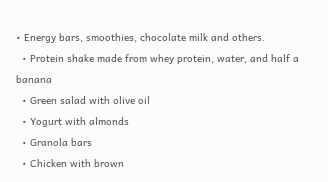• Energy bars, smoothies, chocolate milk and others.
  • Protein shake made from whey protein, water, and half a banana
  • Green salad with olive oil
  • Yogurt with almonds
  • Granola bars
  • Chicken with brown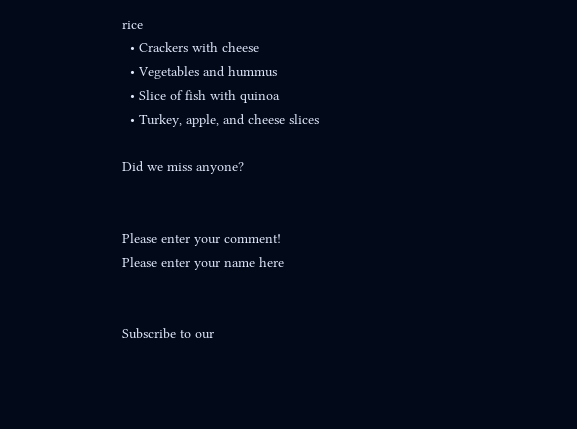rice
  • Crackers with cheese
  • Vegetables and hummus
  • Slice of fish with quinoa
  • Turkey, apple, and cheese slices

Did we miss anyone?


Please enter your comment!
Please enter your name here


Subscribe to our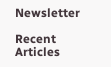Newsletter

Recent Articles